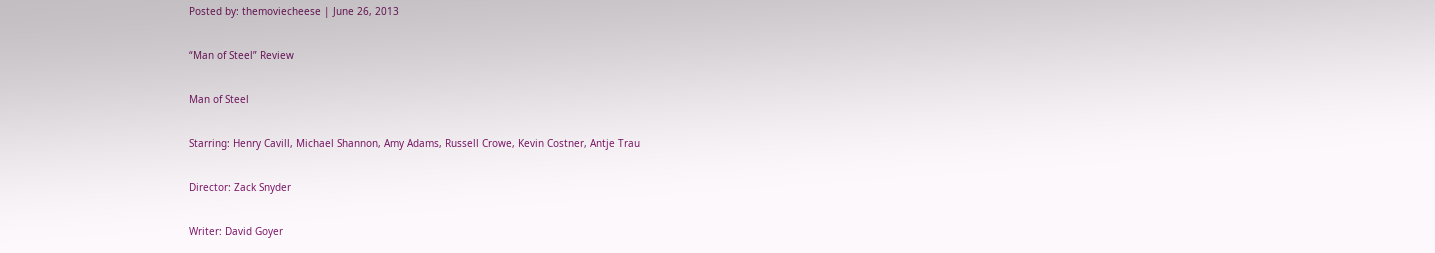Posted by: themoviecheese | June 26, 2013

“Man of Steel” Review

Man of Steel

Starring: Henry Cavill, Michael Shannon, Amy Adams, Russell Crowe, Kevin Costner, Antje Trau

Director: Zack Snyder

Writer: David Goyer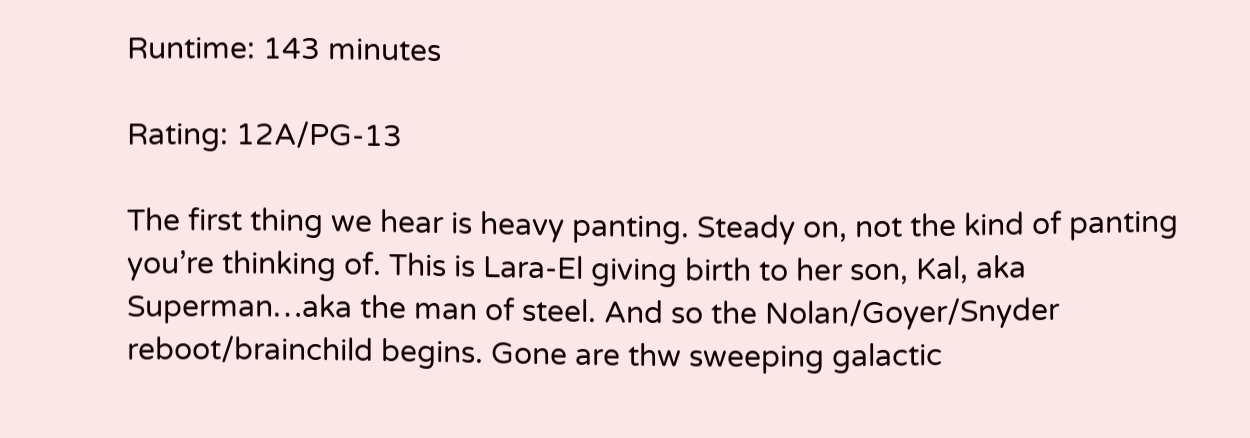Runtime: 143 minutes

Rating: 12A/PG-13

The first thing we hear is heavy panting. Steady on, not the kind of panting you’re thinking of. This is Lara-El giving birth to her son, Kal, aka Superman…aka the man of steel. And so the Nolan/Goyer/Snyder reboot/brainchild begins. Gone are thw sweeping galactic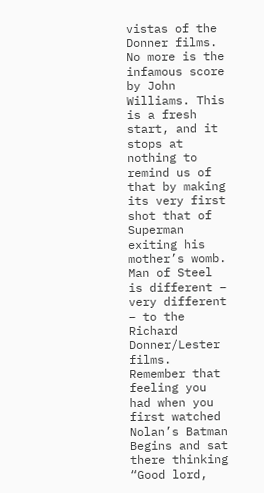vistas of the Donner films. No more is the infamous score by John Williams. This is a fresh start, and it stops at nothing to remind us of that by making its very first shot that of Superman exiting his mother’s womb. Man of Steel is different – very different – to the Richard Donner/Lester films. Remember that feeling you had when you first watched Nolan’s Batman Begins and sat there thinking “Good lord,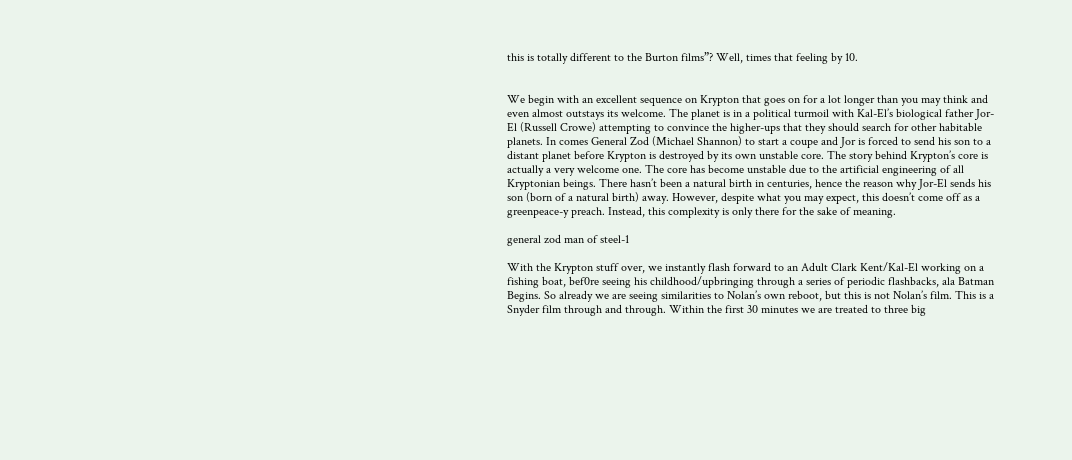this is totally different to the Burton films”? Well, times that feeling by 10.


We begin with an excellent sequence on Krypton that goes on for a lot longer than you may think and even almost outstays its welcome. The planet is in a political turmoil with Kal-El’s biological father Jor-El (Russell Crowe) attempting to convince the higher-ups that they should search for other habitable planets. In comes General Zod (Michael Shannon) to start a coupe and Jor is forced to send his son to a distant planet before Krypton is destroyed by its own unstable core. The story behind Krypton’s core is actually a very welcome one. The core has become unstable due to the artificial engineering of all Kryptonian beings. There hasn’t been a natural birth in centuries, hence the reason why Jor-El sends his son (born of a natural birth) away. However, despite what you may expect, this doesn’t come off as a greenpeace-y preach. Instead, this complexity is only there for the sake of meaning.

general zod man of steel-1

With the Krypton stuff over, we instantly flash forward to an Adult Clark Kent/Kal-El working on a fishing boat, bef0re seeing his childhood/upbringing through a series of periodic flashbacks, ala Batman Begins. So already we are seeing similarities to Nolan’s own reboot, but this is not Nolan’s film. This is a Snyder film through and through. Within the first 30 minutes we are treated to three big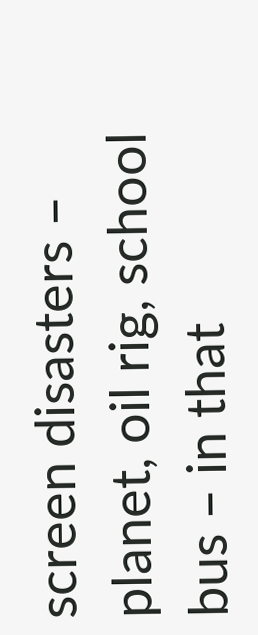screen disasters – planet, oil rig, school bus – in that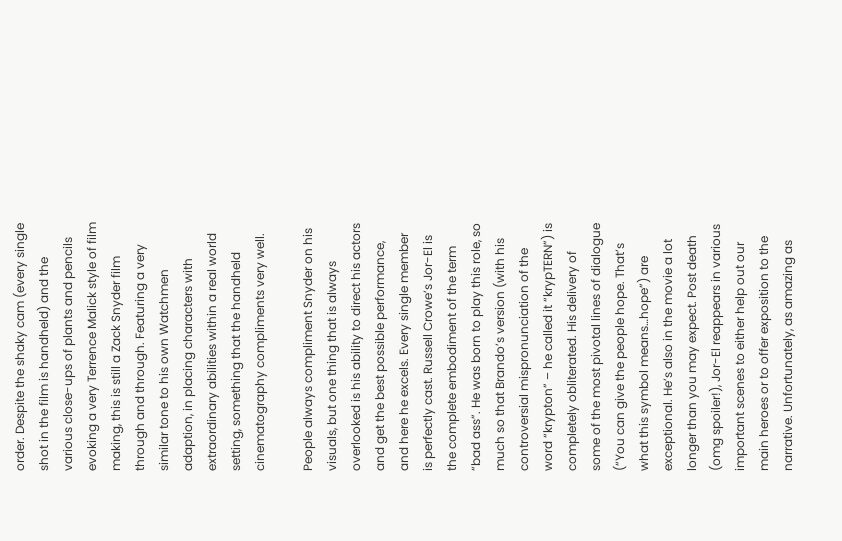order. Despite the shaky cam (every single shot in the film is handheld) and the various close-ups of plants and pencils evoking a very Terrence Malick style of film making, this is still a Zack Snyder film through and through. Featuring a very similar tone to his own Watchmen adaption, in placing characters with extraordinary abilities within a real world setting, something that the handheld cinematography compliments very well.

People always compliment Snyder on his visuals, but one thing that is always overlooked is his ability to direct his actors and get the best possible performance, and here he excels. Every single member is perfectly cast. Russell Crowe’s Jor-El is the complete embodiment of the term “bad ass”. He was born to play this role, so much so that Brando’s version (with his controversial mispronunciation of the word “krypton” – he called it “krypTERN”) is completely obliterated. His delivery of some of the most pivotal lines of dialogue (“You can give the people hope. That’s what this symbol means…hope”) are exceptional. He’s also in the movie a lot longer than you may expect. Post death (omg spoiler!), Jor-El reappears in various important scenes to either help out our main heroes or to offer exposition to the narrative. Unfortunately, as amazing as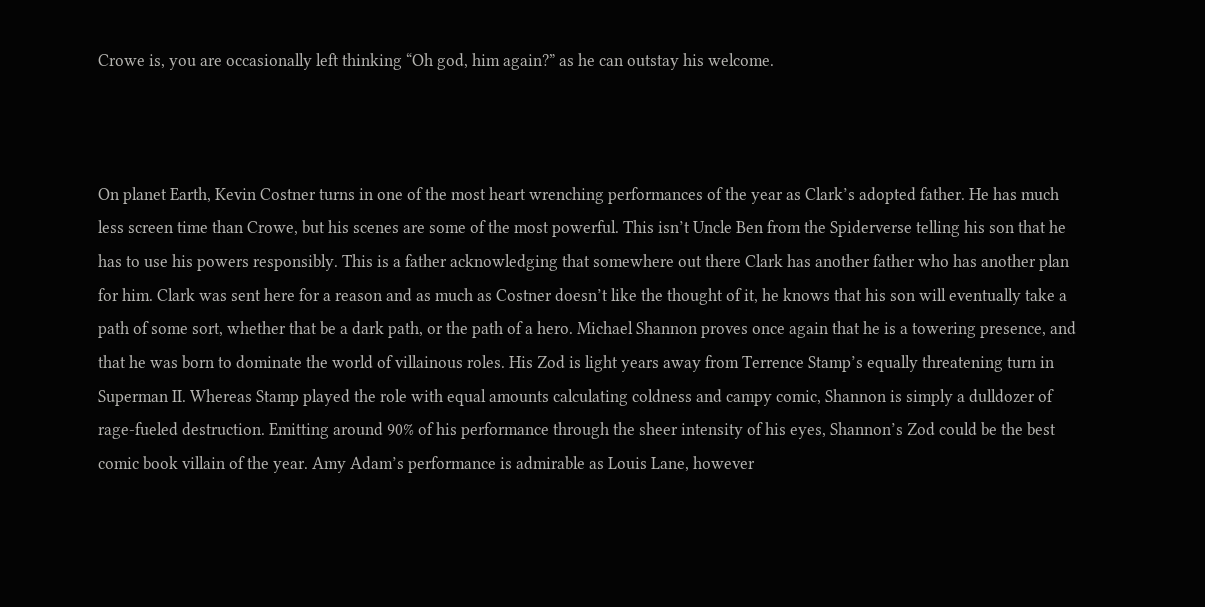Crowe is, you are occasionally left thinking “Oh god, him again?” as he can outstay his welcome.



On planet Earth, Kevin Costner turns in one of the most heart wrenching performances of the year as Clark’s adopted father. He has much less screen time than Crowe, but his scenes are some of the most powerful. This isn’t Uncle Ben from the Spiderverse telling his son that he has to use his powers responsibly. This is a father acknowledging that somewhere out there Clark has another father who has another plan for him. Clark was sent here for a reason and as much as Costner doesn’t like the thought of it, he knows that his son will eventually take a path of some sort, whether that be a dark path, or the path of a hero. Michael Shannon proves once again that he is a towering presence, and that he was born to dominate the world of villainous roles. His Zod is light years away from Terrence Stamp’s equally threatening turn in Superman II. Whereas Stamp played the role with equal amounts calculating coldness and campy comic, Shannon is simply a dulldozer of rage-fueled destruction. Emitting around 90% of his performance through the sheer intensity of his eyes, Shannon’s Zod could be the best comic book villain of the year. Amy Adam’s performance is admirable as Louis Lane, however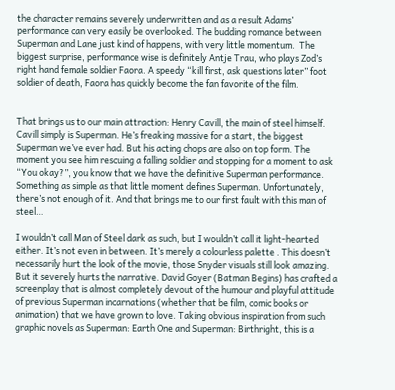the character remains severely underwritten and as a result Adams’ performance can very easily be overlooked. The budding romance between Superman and Lane just kind of happens, with very little momentum.  The biggest surprise, performance wise is definitely Antje Trau, who plays Zod’s right hand female soldier Faora. A speedy “kill first, ask questions later” foot soldier of death, Faora has quickly become the fan favorite of the film.


That brings us to our main attraction: Henry Cavill, the main of steel himself. Cavill simply is Superman. He’s freaking massive for a start, the biggest Superman we’ve ever had. But his acting chops are also on top form. The moment you see him rescuing a falling soldier and stopping for a moment to ask “You okay?”, you know that we have the definitive Superman performance. Something as simple as that little moment defines Superman. Unfortunately, there’s not enough of it. And that brings me to our first fault with this man of steel…

I wouldn’t call Man of Steel dark as such, but I wouldn’t call it light-hearted either. It’s not even in between. It’s merely a colourless palette . This doesn’t necessarily hurt the look of the movie, those Snyder visuals still look amazing. But it severely hurts the narrative. David Goyer (Batman Begins) has crafted a screenplay that is almost completely devout of the humour and playful attitude of previous Superman incarnations (whether that be film, comic books or animation) that we have grown to love. Taking obvious inspiration from such graphic novels as Superman: Earth One and Superman: Birthright, this is a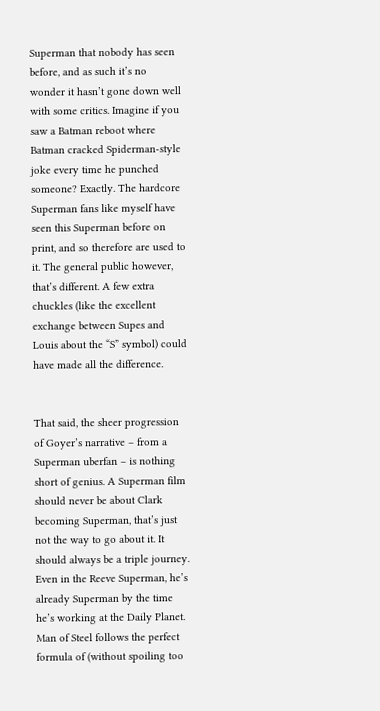Superman that nobody has seen before, and as such it’s no wonder it hasn’t gone down well with some critics. Imagine if you saw a Batman reboot where Batman cracked Spiderman-style joke every time he punched someone? Exactly. The hardcore Superman fans like myself have seen this Superman before on print, and so therefore are used to it. The general public however, that’s different. A few extra chuckles (like the excellent exchange between Supes and Louis about the “S” symbol) could have made all the difference.


That said, the sheer progression of Goyer’s narrative – from a Superman uberfan – is nothing short of genius. A Superman film should never be about Clark becoming Superman, that’s just not the way to go about it. It should always be a triple journey. Even in the Reeve Superman, he’s already Superman by the time he’s working at the Daily Planet. Man of Steel follows the perfect formula of (without spoiling too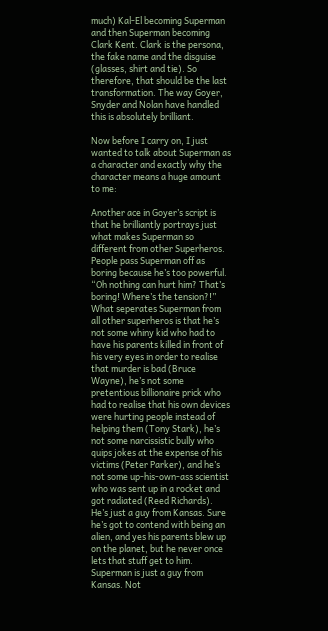much) Kal-El becoming Superman and then Superman becoming Clark Kent. Clark is the persona, the fake name and the disguise (glasses, shirt and tie). So therefore, that should be the last transformation. The way Goyer, Snyder and Nolan have handled this is absolutely brilliant.

Now before I carry on, I just wanted to talk about Superman as a character and exactly why the character means a huge amount to me:

Another ace in Goyer’s script is that he brilliantly portrays just what makes Superman so different from other Superheros. People pass Superman off as boring because he’s too powerful. “Oh nothing can hurt him? That’s boring! Where’s the tension?!” What seperates Superman from all other superheros is that he’s not some whiny kid who had to have his parents killed in front of his very eyes in order to realise that murder is bad (Bruce Wayne), he’s not some pretentious billionaire prick who had to realise that his own devices were hurting people instead of helping them (Tony Stark), he’s not some narcissistic bully who quips jokes at the expense of his victims (Peter Parker), and he’s not some up-his-own-ass scientist who was sent up in a rocket and got radiated (Reed Richards). He’s just a guy from Kansas. Sure he’s got to contend with being an alien, and yes his parents blew up on the planet, but he never once lets that stuff get to him. Superman is just a guy from Kansas. Not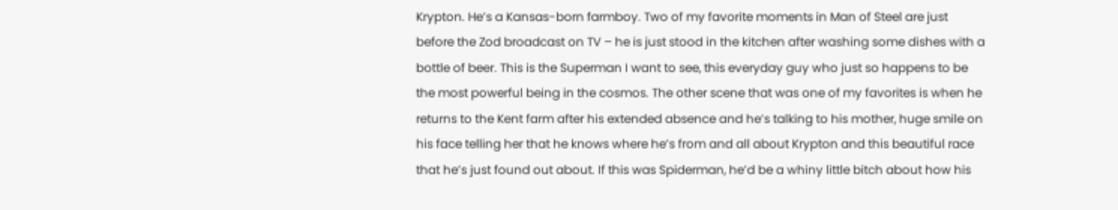Krypton. He’s a Kansas-born farmboy. Two of my favorite moments in Man of Steel are just before the Zod broadcast on TV – he is just stood in the kitchen after washing some dishes with a bottle of beer. This is the Superman I want to see, this everyday guy who just so happens to be the most powerful being in the cosmos. The other scene that was one of my favorites is when he returns to the Kent farm after his extended absence and he’s talking to his mother, huge smile on his face telling her that he knows where he’s from and all about Krypton and this beautiful race that he’s just found out about. If this was Spiderman, he’d be a whiny little bitch about how his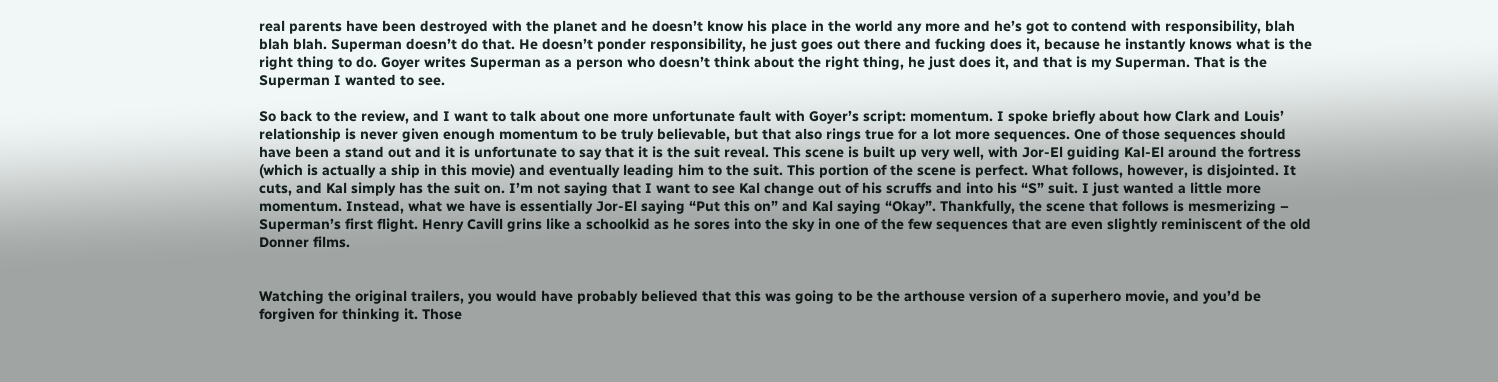real parents have been destroyed with the planet and he doesn’t know his place in the world any more and he’s got to contend with responsibility, blah blah blah. Superman doesn’t do that. He doesn’t ponder responsibility, he just goes out there and fucking does it, because he instantly knows what is the right thing to do. Goyer writes Superman as a person who doesn’t think about the right thing, he just does it, and that is my Superman. That is the Superman I wanted to see.

So back to the review, and I want to talk about one more unfortunate fault with Goyer’s script: momentum. I spoke briefly about how Clark and Louis’ relationship is never given enough momentum to be truly believable, but that also rings true for a lot more sequences. One of those sequences should have been a stand out and it is unfortunate to say that it is the suit reveal. This scene is built up very well, with Jor-El guiding Kal-El around the fortress (which is actually a ship in this movie) and eventually leading him to the suit. This portion of the scene is perfect. What follows, however, is disjointed. It cuts, and Kal simply has the suit on. I’m not saying that I want to see Kal change out of his scruffs and into his “S” suit. I just wanted a little more momentum. Instead, what we have is essentially Jor-El saying “Put this on” and Kal saying “Okay”. Thankfully, the scene that follows is mesmerizing – Superman’s first flight. Henry Cavill grins like a schoolkid as he sores into the sky in one of the few sequences that are even slightly reminiscent of the old Donner films.


Watching the original trailers, you would have probably believed that this was going to be the arthouse version of a superhero movie, and you’d be forgiven for thinking it. Those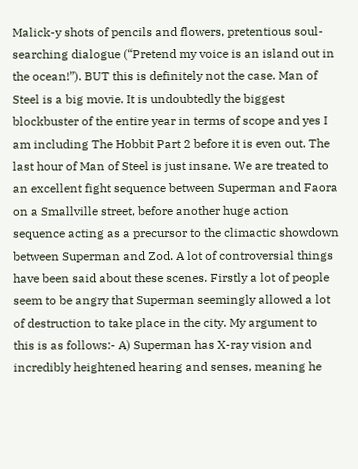Malick-y shots of pencils and flowers, pretentious soul-searching dialogue (“Pretend my voice is an island out in the ocean!”). BUT this is definitely not the case. Man of Steel is a big movie. It is undoubtedly the biggest blockbuster of the entire year in terms of scope and yes I am including The Hobbit Part 2 before it is even out. The last hour of Man of Steel is just insane. We are treated to an excellent fight sequence between Superman and Faora on a Smallville street, before another huge action sequence acting as a precursor to the climactic showdown between Superman and Zod. A lot of controversial things have been said about these scenes. Firstly a lot of people seem to be angry that Superman seemingly allowed a lot of destruction to take place in the city. My argument to this is as follows:- A) Superman has X-ray vision and incredibly heightened hearing and senses, meaning he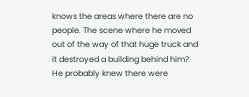knows the areas where there are no people. The scene where he moved out of the way of that huge truck and it destroyed a building behind him? He probably knew there were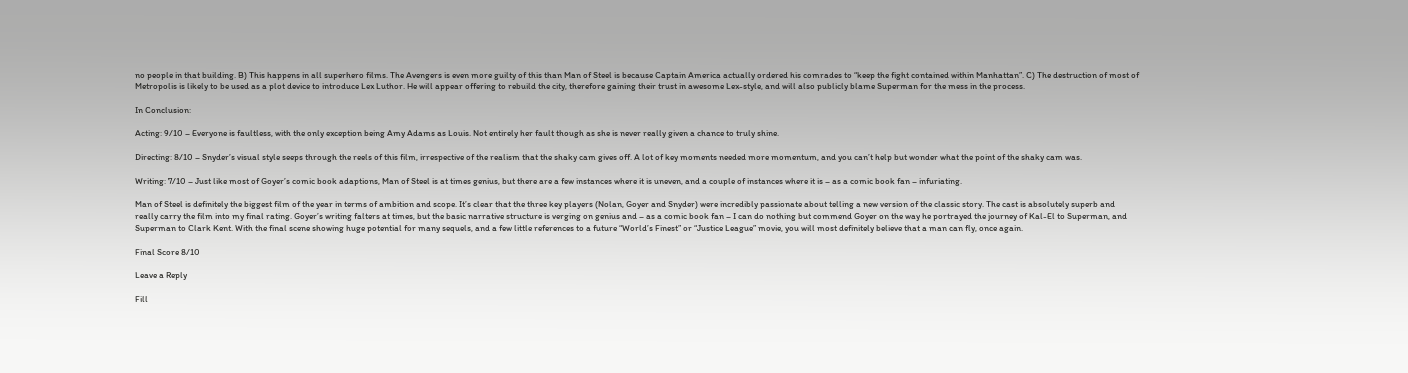no people in that building. B) This happens in all superhero films. The Avengers is even more guilty of this than Man of Steel is because Captain America actually ordered his comrades to “keep the fight contained within Manhattan”. C) The destruction of most of Metropolis is likely to be used as a plot device to introduce Lex Luthor. He will appear offering to rebuild the city, therefore gaining their trust in awesome Lex-style, and will also publicly blame Superman for the mess in the process.

In Conclusion:

Acting: 9/10 – Everyone is faultless, with the only exception being Amy Adams as Louis. Not entirely her fault though as she is never really given a chance to truly shine.

Directing: 8/10 – Snyder’s visual style seeps through the reels of this film, irrespective of the realism that the shaky cam gives off. A lot of key moments needed more momentum, and you can’t help but wonder what the point of the shaky cam was.

Writing: 7/10 – Just like most of Goyer’s comic book adaptions, Man of Steel is at times genius, but there are a few instances where it is uneven, and a couple of instances where it is – as a comic book fan – infuriating.

Man of Steel is definitely the biggest film of the year in terms of ambition and scope. It’s clear that the three key players (Nolan, Goyer and Snyder) were incredibly passionate about telling a new version of the classic story. The cast is absolutely superb and really carry the film into my final rating. Goyer’s writing falters at times, but the basic narrative structure is verging on genius and – as a comic book fan – I can do nothing but commend Goyer on the way he portrayed the journey of Kal-El to Superman, and Superman to Clark Kent. With the final scene showing huge potential for many sequels, and a few little references to a future “World’s Finest” or “Justice League” movie, you will most definitely believe that a man can fly, once again.

Final Score 8/10

Leave a Reply

Fill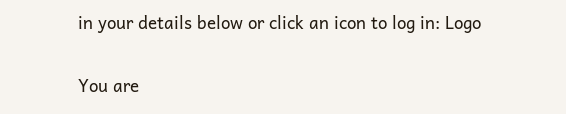in your details below or click an icon to log in: Logo

You are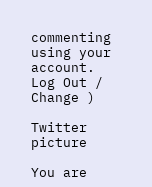commenting using your account. Log Out /  Change )

Twitter picture

You are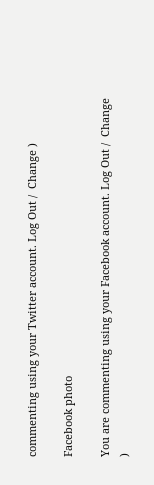commenting using your Twitter account. Log Out /  Change )

Facebook photo

You are commenting using your Facebook account. Log Out /  Change )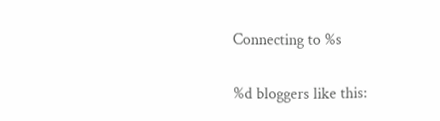Connecting to %s


%d bloggers like this: